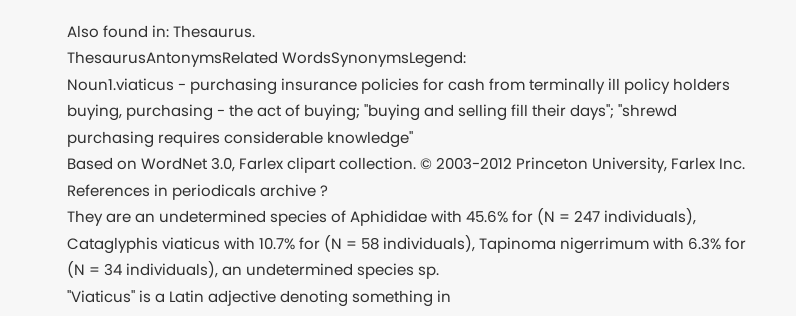Also found in: Thesaurus.
ThesaurusAntonymsRelated WordsSynonymsLegend:
Noun1.viaticus - purchasing insurance policies for cash from terminally ill policy holders
buying, purchasing - the act of buying; "buying and selling fill their days"; "shrewd purchasing requires considerable knowledge"
Based on WordNet 3.0, Farlex clipart collection. © 2003-2012 Princeton University, Farlex Inc.
References in periodicals archive ?
They are an undetermined species of Aphididae with 45.6% for (N = 247 individuals), Cataglyphis viaticus with 10.7% for (N = 58 individuals), Tapinoma nigerrimum with 6.3% for (N = 34 individuals), an undetermined species sp.
"Viaticus" is a Latin adjective denoting something in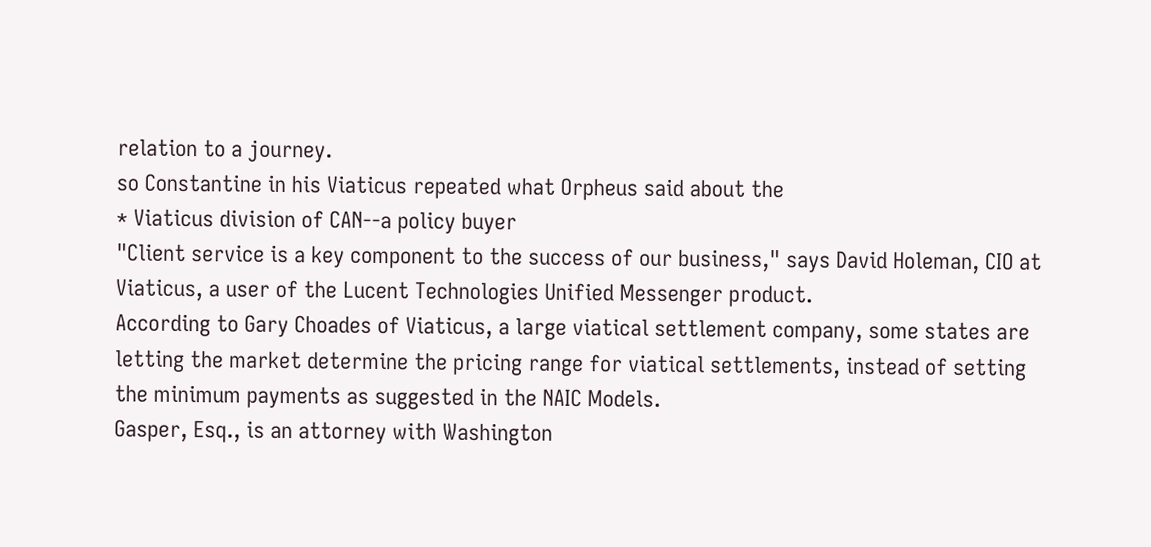relation to a journey.
so Constantine in his Viaticus repeated what Orpheus said about the
* Viaticus division of CAN--a policy buyer
"Client service is a key component to the success of our business," says David Holeman, CIO at Viaticus, a user of the Lucent Technologies Unified Messenger product.
According to Gary Choades of Viaticus, a large viatical settlement company, some states are letting the market determine the pricing range for viatical settlements, instead of setting the minimum payments as suggested in the NAIC Models.
Gasper, Esq., is an attorney with Washington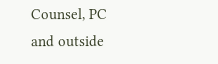Counsel, PC and outside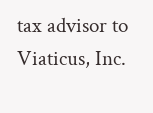tax advisor to Viaticus, Inc.